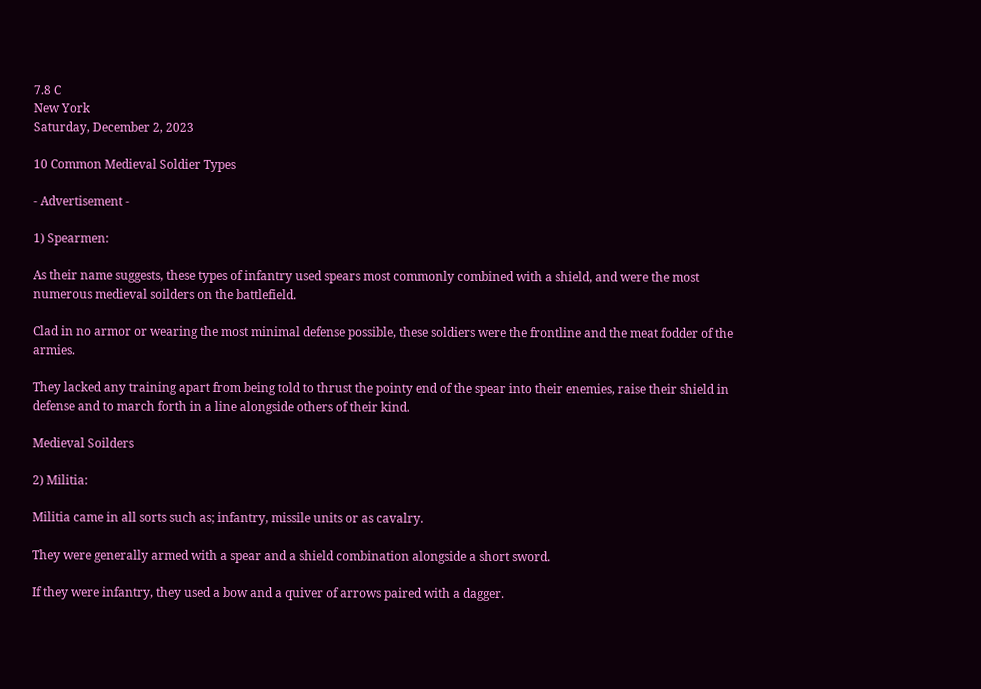7.8 C
New York
Saturday, December 2, 2023

10 Common Medieval Soldier Types

- Advertisement -

1) Spearmen:

As their name suggests, these types of infantry used spears most commonly combined with a shield, and were the most numerous medieval soilders on the battlefield.

Clad in no armor or wearing the most minimal defense possible, these soldiers were the frontline and the meat fodder of the armies.

They lacked any training apart from being told to thrust the pointy end of the spear into their enemies, raise their shield in defense and to march forth in a line alongside others of their kind.

Medieval Soilders

2) Militia:

Militia came in all sorts such as; infantry, missile units or as cavalry.

They were generally armed with a spear and a shield combination alongside a short sword.

If they were infantry, they used a bow and a quiver of arrows paired with a dagger.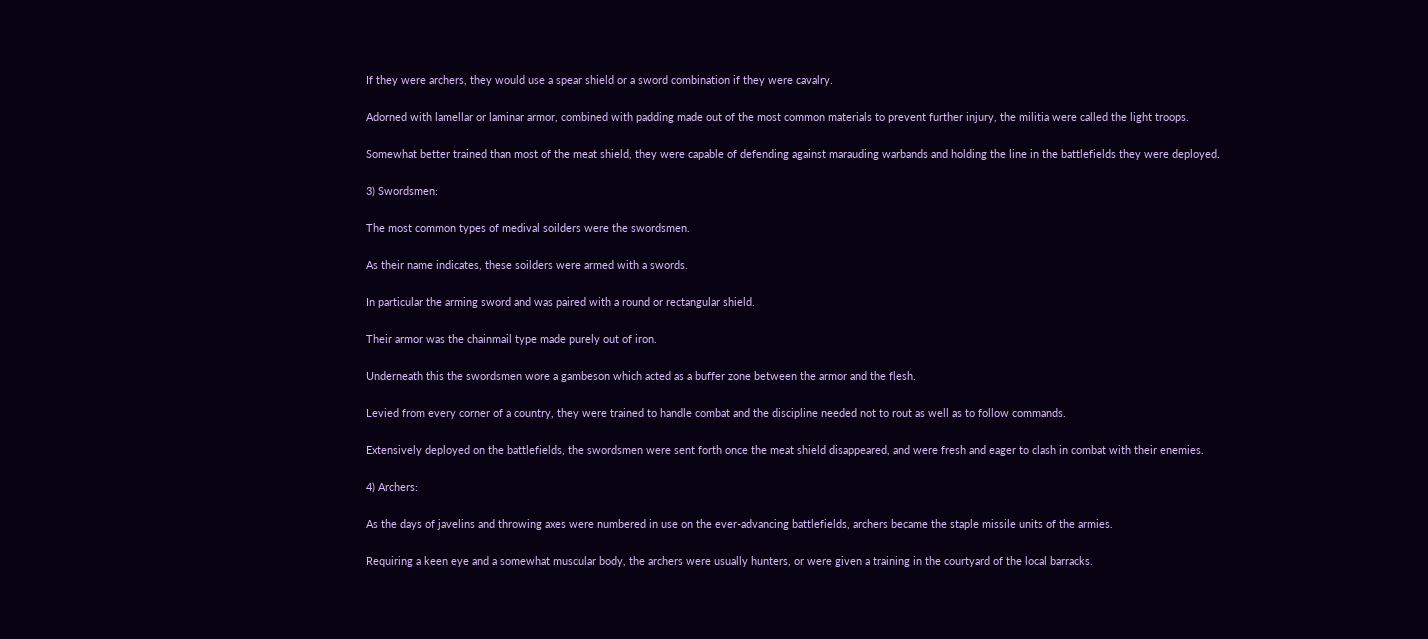If they were archers, they would use a spear shield or a sword combination if they were cavalry.

Adorned with lamellar or laminar armor, combined with padding made out of the most common materials to prevent further injury, the militia were called the light troops.

Somewhat better trained than most of the meat shield, they were capable of defending against marauding warbands and holding the line in the battlefields they were deployed.

3) Swordsmen:

The most common types of medival soilders were the swordsmen.

As their name indicates, these soilders were armed with a swords.

In particular the arming sword and was paired with a round or rectangular shield.

Their armor was the chainmail type made purely out of iron.

Underneath this the swordsmen wore a gambeson which acted as a buffer zone between the armor and the flesh.

Levied from every corner of a country, they were trained to handle combat and the discipline needed not to rout as well as to follow commands.

Extensively deployed on the battlefields, the swordsmen were sent forth once the meat shield disappeared, and were fresh and eager to clash in combat with their enemies.

4) Archers:

As the days of javelins and throwing axes were numbered in use on the ever-advancing battlefields, archers became the staple missile units of the armies.

Requiring a keen eye and a somewhat muscular body, the archers were usually hunters, or were given a training in the courtyard of the local barracks.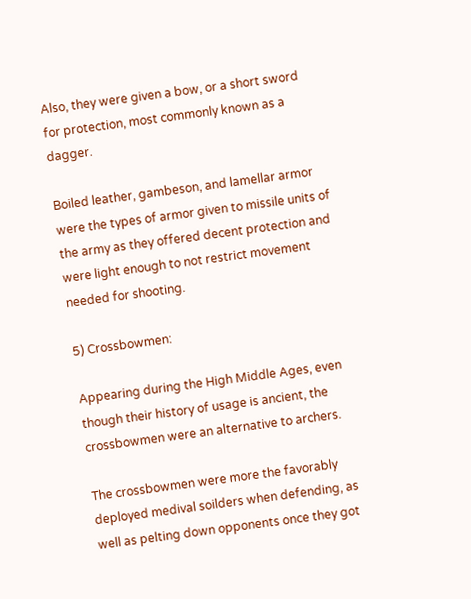Also, they were given a bow, or a short sword for protection, most commonly known as a dagger.

Boiled leather, gambeson, and lamellar armor were the types of armor given to missile units of the army as they offered decent protection and were light enough to not restrict movement needed for shooting.

5) Crossbowmen:

Appearing during the High Middle Ages, even though their history of usage is ancient, the crossbowmen were an alternative to archers.

The crossbowmen were more the favorably deployed medival soilders when defending, as well as pelting down opponents once they got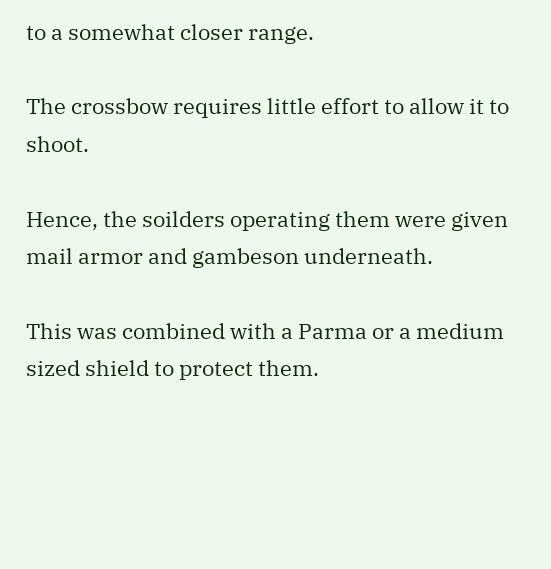to a somewhat closer range.

The crossbow requires little effort to allow it to shoot.

Hence, the soilders operating them were given mail armor and gambeson underneath.

This was combined with a Parma or a medium sized shield to protect them.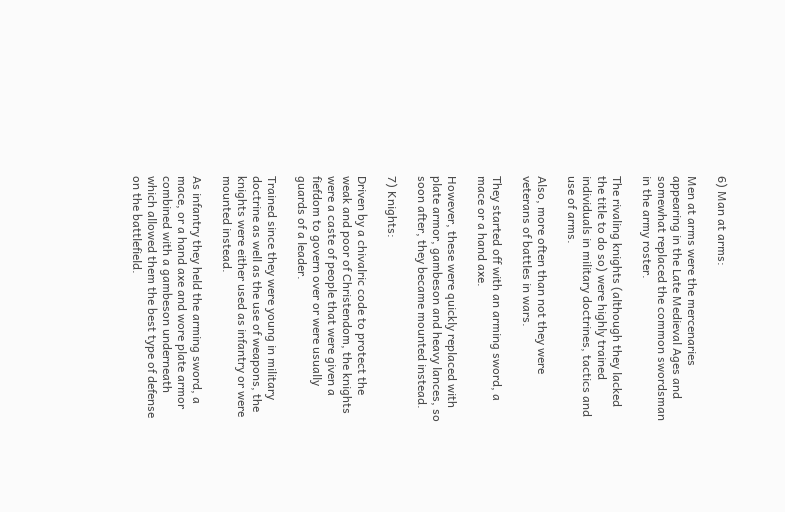6) Man at arms:

Men at arms were the mercenaries appearing in the Late Medieval Ages and somewhat replaced the common swordsman in the army roster.

The rivaling knights (although they lacked the title to do so) were highly trained individuals in military doctrines, tactics and use of arms.

Also, more often than not they were veterans of battles in wars.

They started off with an arming sword, a mace or a hand axe.

However, these were quickly replaced with plate armor, gambeson and heavy lances, so soon after, they became mounted instead.

7) Knights:

Driven by a chivalric code to protect the weak and poor of Christendom, the knights were a caste of people that were given a fiefdom to govern over or were usually guards of a leader.

Trained since they were young in military doctrine as well as the use of weapons, the knights were either used as infantry or were mounted instead.

As infantry they held the arming sword, a mace, or a hand axe and wore plate armor combined with a gambeson underneath which allowed them the best type of defense on the battlefield.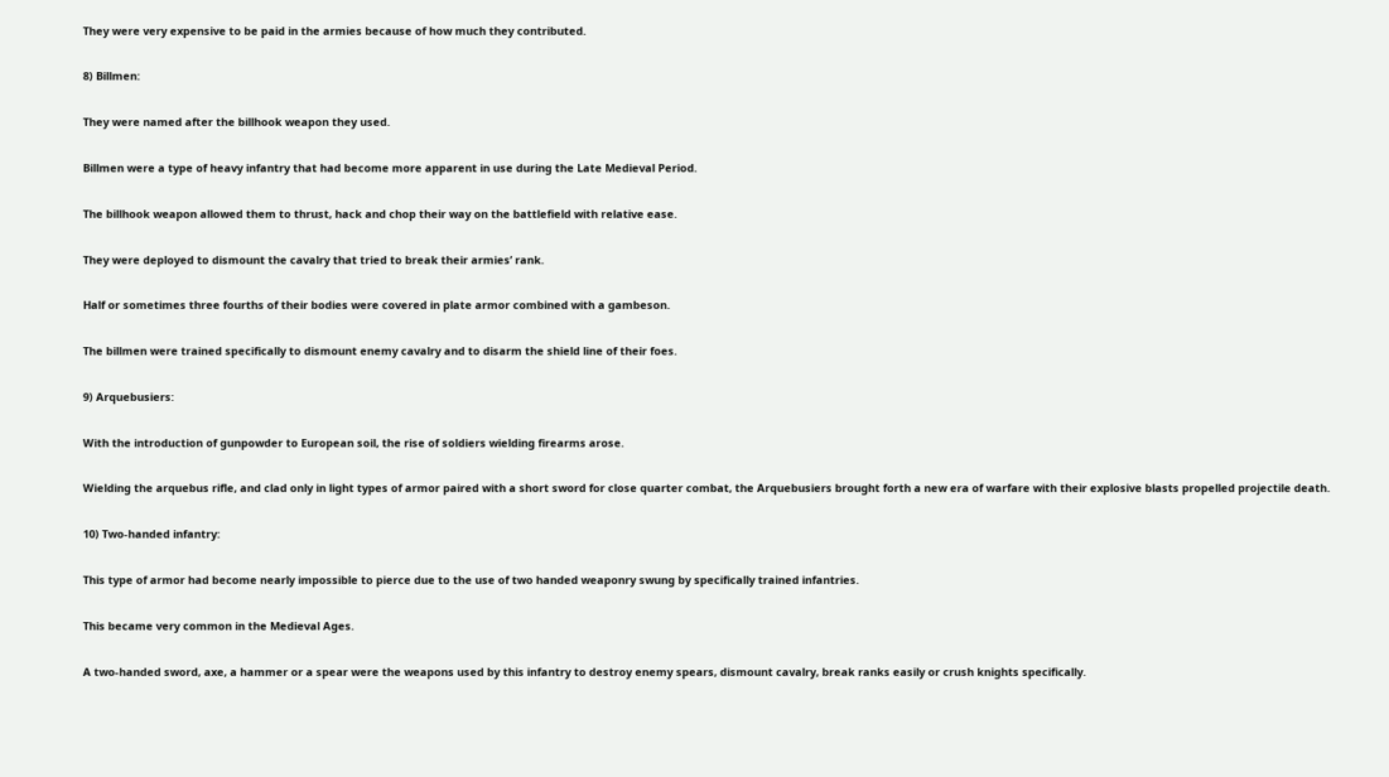They were very expensive to be paid in the armies because of how much they contributed.

8) Billmen:

They were named after the billhook weapon they used.

Billmen were a type of heavy infantry that had become more apparent in use during the Late Medieval Period.

The billhook weapon allowed them to thrust, hack and chop their way on the battlefield with relative ease.

They were deployed to dismount the cavalry that tried to break their armies’ rank.

Half or sometimes three fourths of their bodies were covered in plate armor combined with a gambeson.

The billmen were trained specifically to dismount enemy cavalry and to disarm the shield line of their foes.

9) Arquebusiers:

With the introduction of gunpowder to European soil, the rise of soldiers wielding firearms arose.

Wielding the arquebus rifle, and clad only in light types of armor paired with a short sword for close quarter combat, the Arquebusiers brought forth a new era of warfare with their explosive blasts propelled projectile death.

10) Two-handed infantry:

This type of armor had become nearly impossible to pierce due to the use of two handed weaponry swung by specifically trained infantries.

This became very common in the Medieval Ages.

A two-handed sword, axe, a hammer or a spear were the weapons used by this infantry to destroy enemy spears, dismount cavalry, break ranks easily or crush knights specifically.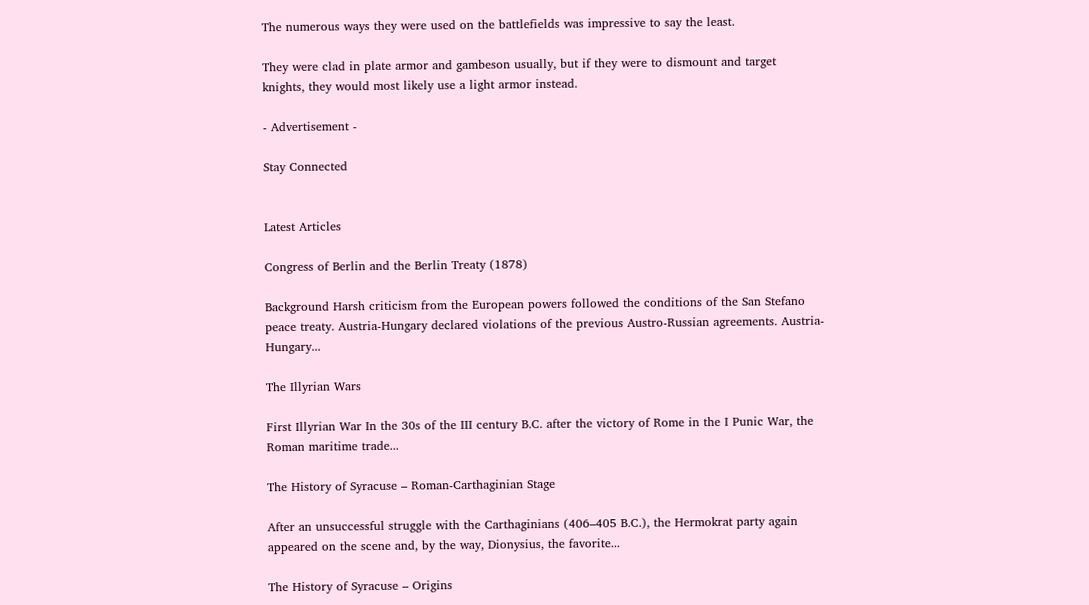The numerous ways they were used on the battlefields was impressive to say the least.

They were clad in plate armor and gambeson usually, but if they were to dismount and target knights, they would most likely use a light armor instead.

- Advertisement -

Stay Connected


Latest Articles

Congress of Berlin and the Berlin Treaty (1878)

Background Harsh criticism from the European powers followed the conditions of the San Stefano peace treaty. Austria-Hungary declared violations of the previous Austro-Russian agreements. Austria-Hungary...

The Illyrian Wars

First Illyrian War In the 30s of the III century B.C. after the victory of Rome in the I Punic War, the Roman maritime trade...

The History of Syracuse – Roman-Carthaginian Stage

After an unsuccessful struggle with the Carthaginians (406–405 B.C.), the Hermokrat party again appeared on the scene and, by the way, Dionysius, the favorite...

The History of Syracuse – Origins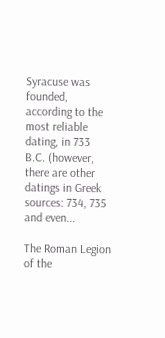Syracuse was founded, according to the most reliable dating, in 733 B.C. (however, there are other datings in Greek sources: 734, 735 and even...

The Roman Legion of the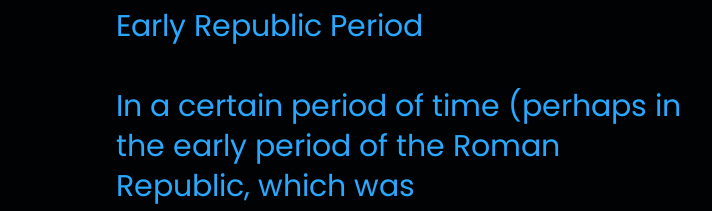Early Republic Period

In a certain period of time (perhaps in the early period of the Roman Republic, which was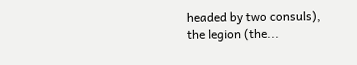headed by two consuls), the legion (the...